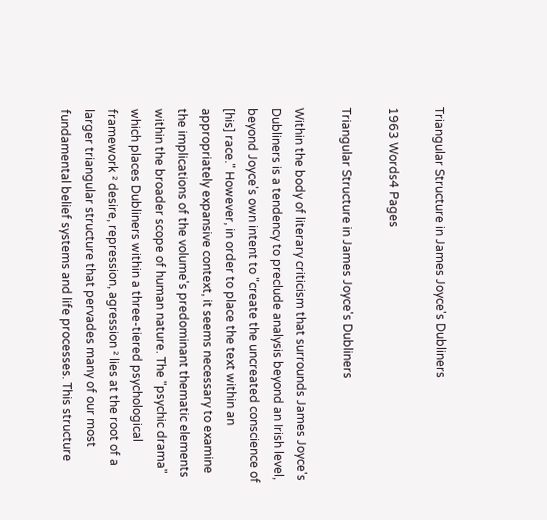Triangular Structure in James Joyce's Dubliners

1963 Words4 Pages

Triangular Structure in James Joyce's Dubliners

Within the body of literary criticism that surrounds James Joyce's Dubliners is a tendency to preclude analysis beyond an Irish level, beyond Joyce's own intent to "create the uncreated conscience of [his] race." However, in order to place the text within an appropriately expansive context, it seems necessary to examine the implications of the volume's predominant thematic elements within the broader scope of human nature. The "psychic drama" which places Dubliners within a three-tiered psychological framework ² desire, repression, agression ² lies at the root of a larger triangular structure that pervades many of our most fundamental belief systems and life processes. This structure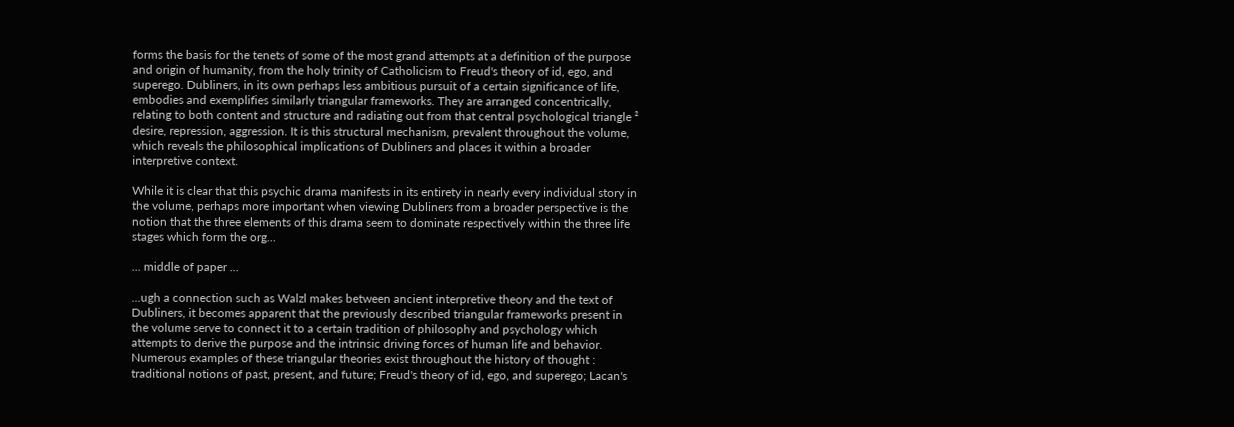forms the basis for the tenets of some of the most grand attempts at a definition of the purpose and origin of humanity, from the holy trinity of Catholicism to Freud's theory of id, ego, and superego. Dubliners, in its own perhaps less ambitious pursuit of a certain significance of life, embodies and exemplifies similarly triangular frameworks. They are arranged concentrically, relating to both content and structure and radiating out from that central psychological triangle ² desire, repression, aggression. It is this structural mechanism, prevalent throughout the volume, which reveals the philosophical implications of Dubliners and places it within a broader interpretive context.

While it is clear that this psychic drama manifests in its entirety in nearly every individual story in the volume, perhaps more important when viewing Dubliners from a broader perspective is the notion that the three elements of this drama seem to dominate respectively within the three life stages which form the org...

... middle of paper ...

...ugh a connection such as Walzl makes between ancient interpretive theory and the text of Dubliners, it becomes apparent that the previously described triangular frameworks present in the volume serve to connect it to a certain tradition of philosophy and psychology which attempts to derive the purpose and the intrinsic driving forces of human life and behavior. Numerous examples of these triangular theories exist throughout the history of thought : traditional notions of past, present, and future; Freud's theory of id, ego, and superego; Lacan's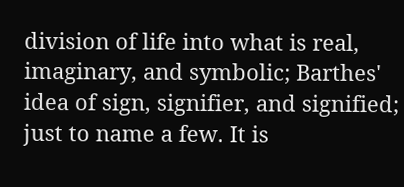division of life into what is real, imaginary, and symbolic; Barthes' idea of sign, signifier, and signified; just to name a few. It is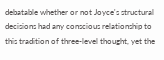debatable whether or not Joyce's structural decisions had any conscious relationship to this tradition of three-level thought, yet the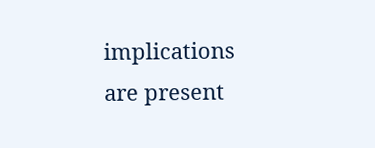implications are present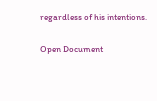regardless of his intentions.

Open Document